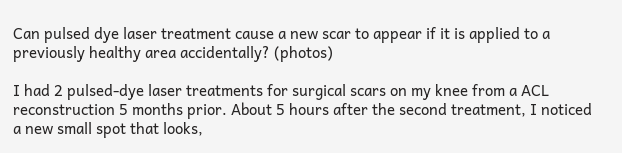Can pulsed dye laser treatment cause a new scar to appear if it is applied to a previously healthy area accidentally? (photos)

I had 2 pulsed-dye laser treatments for surgical scars on my knee from a ACL reconstruction 5 months prior. About 5 hours after the second treatment, I noticed a new small spot that looks,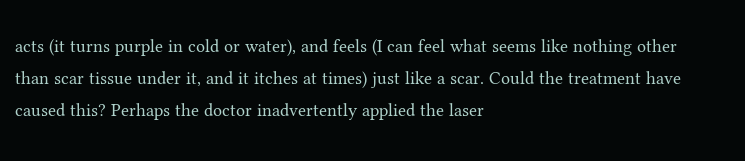acts (it turns purple in cold or water), and feels (I can feel what seems like nothing other than scar tissue under it, and it itches at times) just like a scar. Could the treatment have caused this? Perhaps the doctor inadvertently applied the laser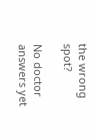the wrong spot?

No doctor answers yet